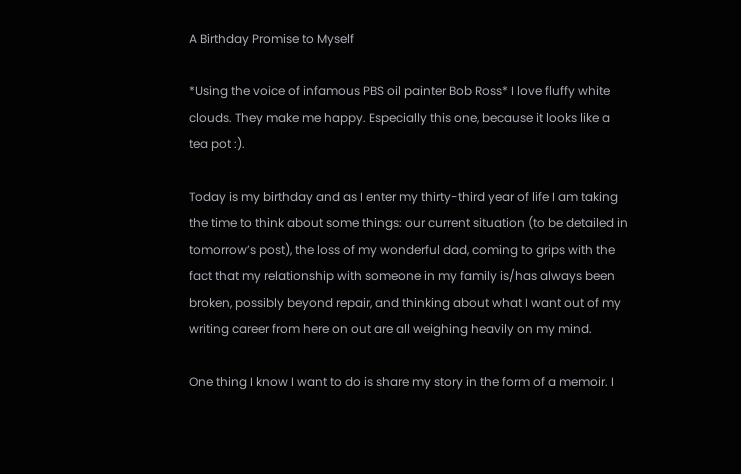A Birthday Promise to Myself

*Using the voice of infamous PBS oil painter Bob Ross* I love fluffy white clouds. They make me happy. Especially this one, because it looks like a tea pot :).

Today is my birthday and as I enter my thirty-third year of life I am taking the time to think about some things: our current situation (to be detailed in tomorrow’s post), the loss of my wonderful dad, coming to grips with the fact that my relationship with someone in my family is/has always been broken, possibly beyond repair, and thinking about what I want out of my writing career from here on out are all weighing heavily on my mind.

One thing I know I want to do is share my story in the form of a memoir. I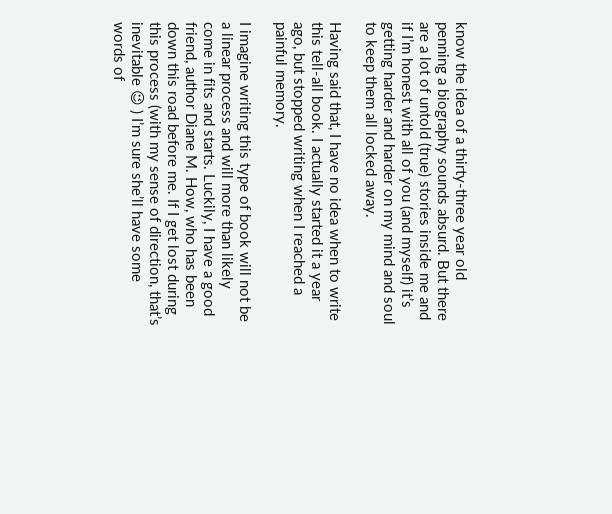know the idea of a thirty-three year old penning a biography sounds absurd. But there are a lot of untold (true) stories inside me and if I’m honest with all of you (and myself) it’s getting harder and harder on my mind and soul to keep them all locked away.

Having said that, I have no idea when to write this tell-all book. I actually started it a year ago, but stopped writing when I reached a painful memory.

I imagine writing this type of book will not be a linear process and will more than likely come in fits and starts. Luckily, I have a good friend, author Diane M. How, who has been down this road before me. If I get lost during this process (with my sense of direction, that’s inevitable 😉 ) I’m sure she’ll have some words of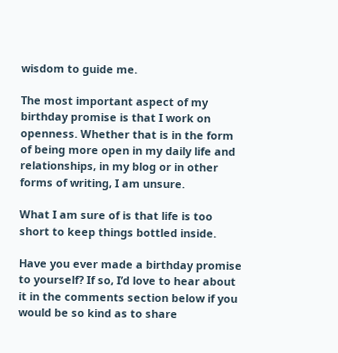wisdom to guide me.

The most important aspect of my birthday promise is that I work on openness. Whether that is in the form of being more open in my daily life and relationships, in my blog or in other forms of writing, I am unsure.

What I am sure of is that life is too short to keep things bottled inside.

Have you ever made a birthday promise to yourself? If so, I’d love to hear about it in the comments section below if you would be so kind as to share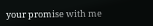your promise with me